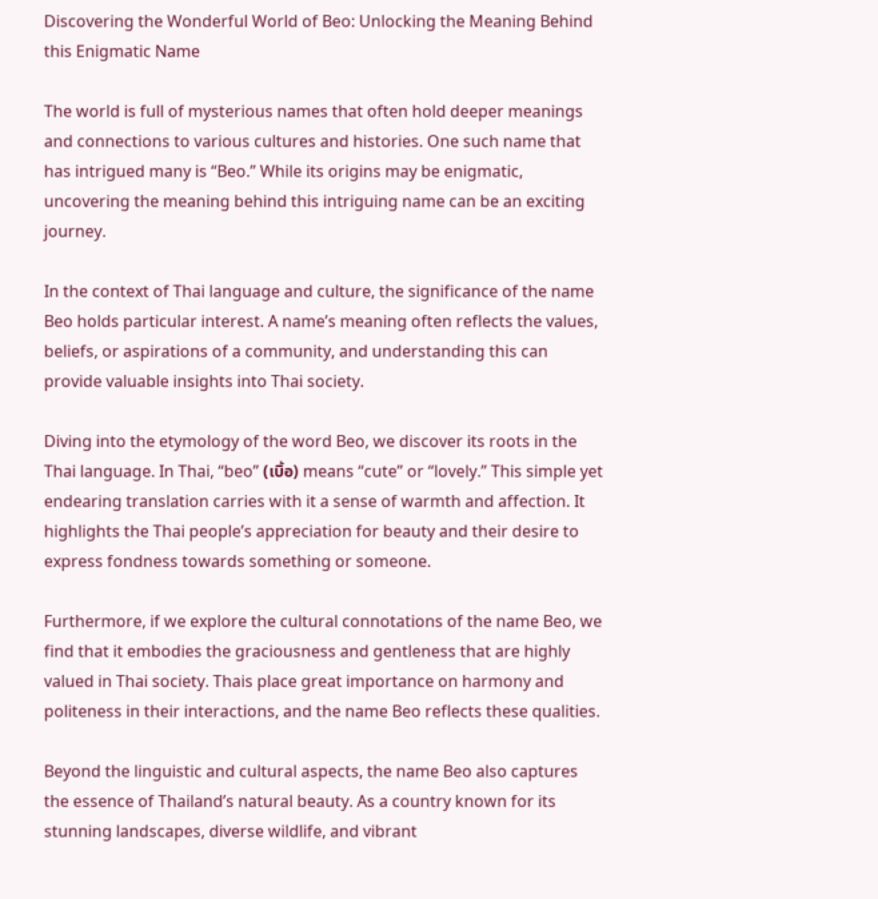Discovering the Wonderful World of Beo: Unlocking the Meaning Behind this Enigmatic Name

The world is full of mysterious names that often hold deeper meanings and connections to various cultures and histories. One such name that has intrigued many is “Beo.” While its origins may be enigmatic, uncovering the meaning behind this intriguing name can be an exciting journey.

In the context of Thai language and culture, the significance of the name Beo holds particular interest. A name’s meaning often reflects the values, beliefs, or aspirations of a community, and understanding this can provide valuable insights into Thai society.

Diving into the etymology of the word Beo, we discover its roots in the Thai language. In Thai, “beo” (เบิ้อ) means “cute” or “lovely.” This simple yet endearing translation carries with it a sense of warmth and affection. It highlights the Thai people’s appreciation for beauty and their desire to express fondness towards something or someone.

Furthermore, if we explore the cultural connotations of the name Beo, we find that it embodies the graciousness and gentleness that are highly valued in Thai society. Thais place great importance on harmony and politeness in their interactions, and the name Beo reflects these qualities.

Beyond the linguistic and cultural aspects, the name Beo also captures the essence of Thailand’s natural beauty. As a country known for its stunning landscapes, diverse wildlife, and vibrant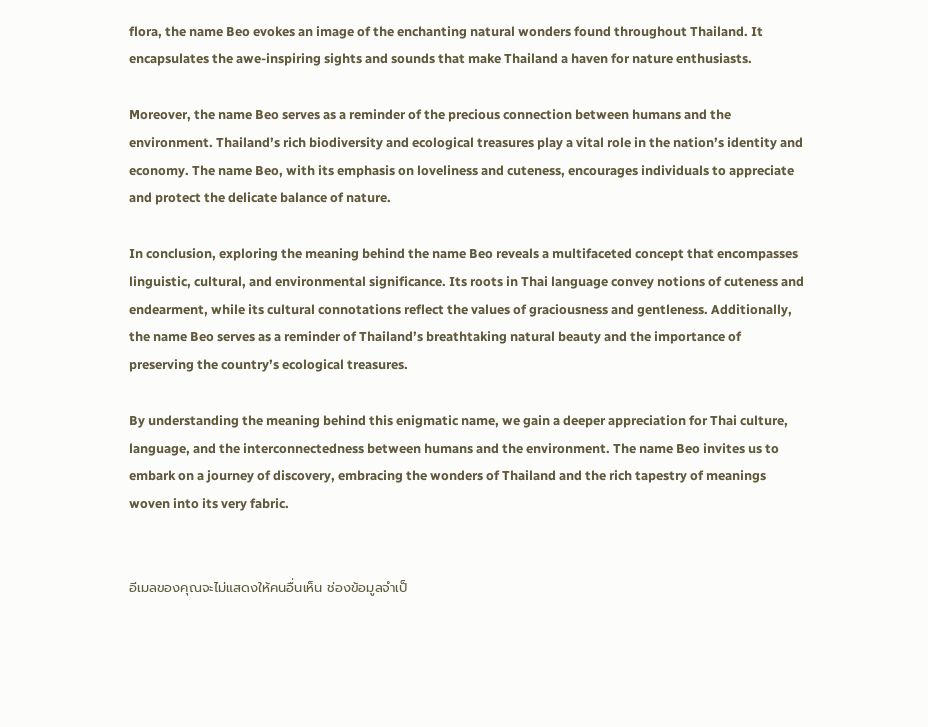flora, the name Beo evokes an image of the enchanting natural wonders found throughout Thailand. It encapsulates the awe-inspiring sights and sounds that make Thailand a haven for nature enthusiasts.

Moreover, the name Beo serves as a reminder of the precious connection between humans and the environment. Thailand’s rich biodiversity and ecological treasures play a vital role in the nation’s identity and economy. The name Beo, with its emphasis on loveliness and cuteness, encourages individuals to appreciate and protect the delicate balance of nature.

In conclusion, exploring the meaning behind the name Beo reveals a multifaceted concept that encompasses linguistic, cultural, and environmental significance. Its roots in Thai language convey notions of cuteness and endearment, while its cultural connotations reflect the values of graciousness and gentleness. Additionally, the name Beo serves as a reminder of Thailand’s breathtaking natural beauty and the importance of preserving the country’s ecological treasures.

By understanding the meaning behind this enigmatic name, we gain a deeper appreciation for Thai culture, language, and the interconnectedness between humans and the environment. The name Beo invites us to embark on a journey of discovery, embracing the wonders of Thailand and the rich tapestry of meanings woven into its very fabric.


อีเมลของคุณจะไม่แสดงให้คนอื่นเห็น ช่องข้อมูลจำเป็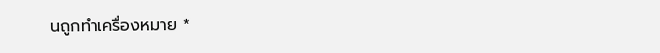นถูกทำเครื่องหมาย *